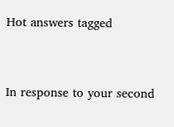Hot answers tagged


In response to your second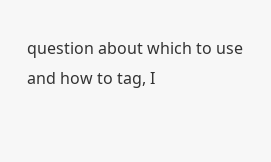question about which to use and how to tag, I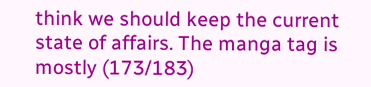think we should keep the current state of affairs. The manga tag is mostly (173/183)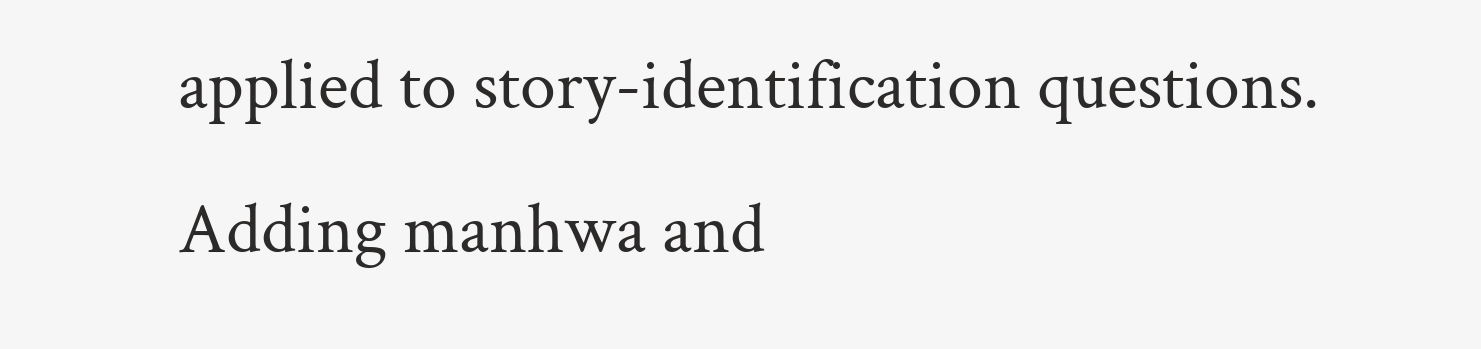applied to story-identification questions. Adding manhwa and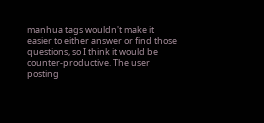manhua tags wouldn't make it easier to either answer or find those questions, so I think it would be counter-productive. The user posting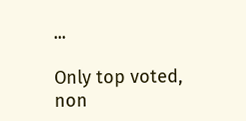...

Only top voted, non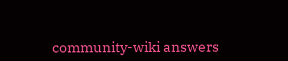community-wiki answers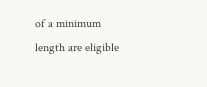of a minimum length are eligible